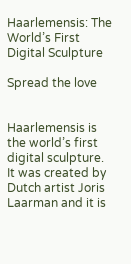Haarlemensis: The World’s First Digital Sculpture

Spread the love


Haarlemensis is the world’s first digital sculpture. It was created by Dutch artist Joris Laarman and it is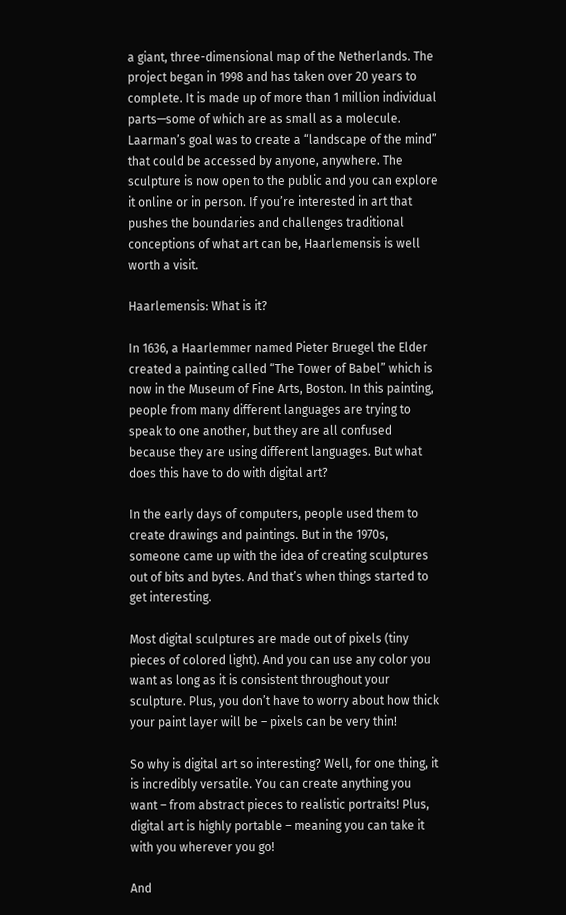a giant, three-dimensional map of the Netherlands. The project began in 1998 and has taken over 20 years to complete. It is made up of more than 1 million individual parts—some of which are as small as a molecule. Laarman’s goal was to create a “landscape of the mind” that could be accessed by anyone, anywhere. The sculpture is now open to the public and you can explore it online or in person. If you’re interested in art that pushes the boundaries and challenges traditional conceptions of what art can be, Haarlemensis is well worth a visit.

Haarlemensis: What is it?

In 1636, a Haarlemmer named Pieter Bruegel the Elder created a painting called “The Tower of Babel” which is now in the Museum of Fine Arts, Boston. In this painting, people from many different languages are trying to speak to one another, but they are all confused because they are using different languages. But what does this have to do with digital art?

In the early days of computers, people used them to create drawings and paintings. But in the 1970s, someone came up with the idea of creating sculptures out of bits and bytes. And that’s when things started to get interesting.

Most digital sculptures are made out of pixels (tiny pieces of colored light). And you can use any color you want as long as it is consistent throughout your sculpture. Plus, you don’t have to worry about how thick your paint layer will be – pixels can be very thin!

So why is digital art so interesting? Well, for one thing, it is incredibly versatile. You can create anything you want – from abstract pieces to realistic portraits! Plus, digital art is highly portable – meaning you can take it with you wherever you go!

And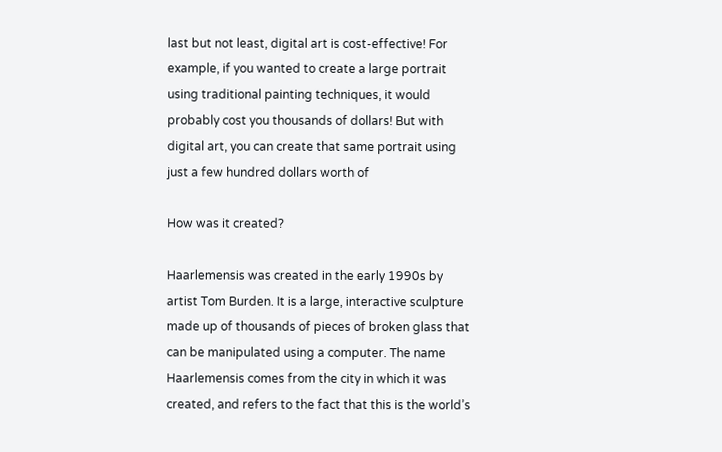last but not least, digital art is cost-effective! For example, if you wanted to create a large portrait using traditional painting techniques, it would probably cost you thousands of dollars! But with digital art, you can create that same portrait using just a few hundred dollars worth of

How was it created?

Haarlemensis was created in the early 1990s by artist Tom Burden. It is a large, interactive sculpture made up of thousands of pieces of broken glass that can be manipulated using a computer. The name Haarlemensis comes from the city in which it was created, and refers to the fact that this is the world’s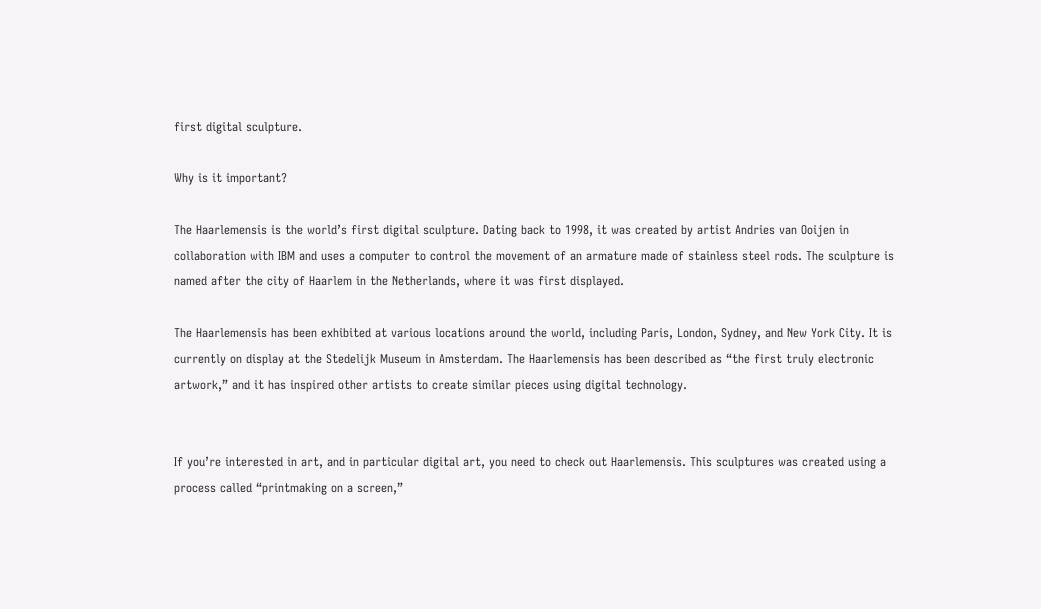first digital sculpture.

Why is it important?

The Haarlemensis is the world’s first digital sculpture. Dating back to 1998, it was created by artist Andries van Ooijen in collaboration with IBM and uses a computer to control the movement of an armature made of stainless steel rods. The sculpture is named after the city of Haarlem in the Netherlands, where it was first displayed.

The Haarlemensis has been exhibited at various locations around the world, including Paris, London, Sydney, and New York City. It is currently on display at the Stedelijk Museum in Amsterdam. The Haarlemensis has been described as “the first truly electronic artwork,” and it has inspired other artists to create similar pieces using digital technology.


If you’re interested in art, and in particular digital art, you need to check out Haarlemensis. This sculptures was created using a process called “printmaking on a screen,”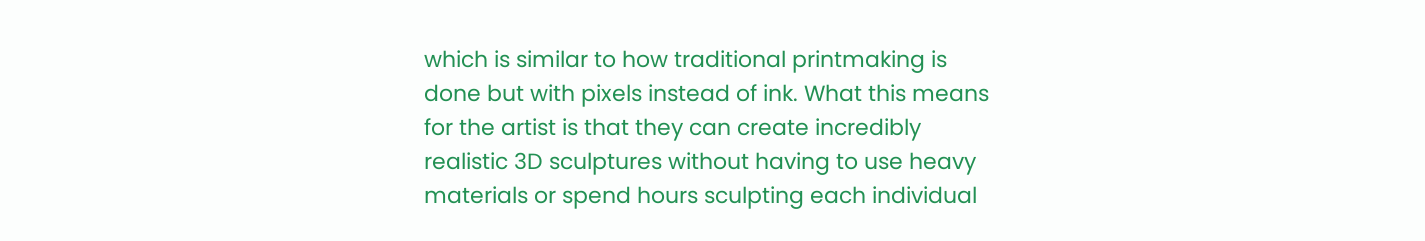which is similar to how traditional printmaking is done but with pixels instead of ink. What this means for the artist is that they can create incredibly realistic 3D sculptures without having to use heavy materials or spend hours sculpting each individual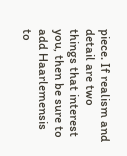piece. If realism and detail are two things that interest you, then be sure to add Haarlemensis to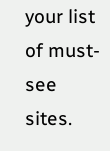your list of must-see sites.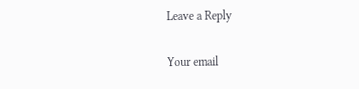Leave a Reply

Your email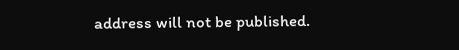address will not be published.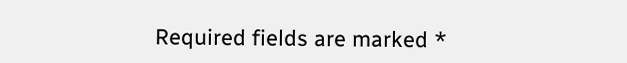Required fields are marked *